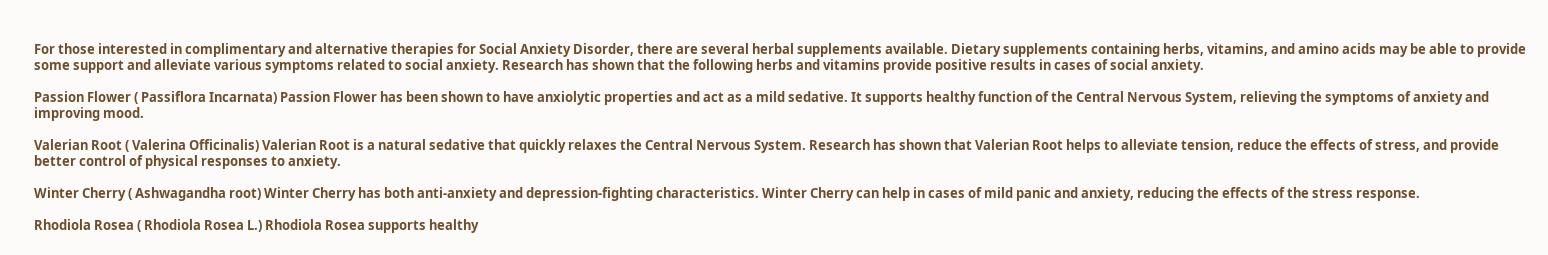For those interested in complimentary and alternative therapies for Social Anxiety Disorder, there are several herbal supplements available. Dietary supplements containing herbs, vitamins, and amino acids may be able to provide some support and alleviate various symptoms related to social anxiety. Research has shown that the following herbs and vitamins provide positive results in cases of social anxiety.

Passion Flower ( Passiflora Incarnata) Passion Flower has been shown to have anxiolytic properties and act as a mild sedative. It supports healthy function of the Central Nervous System, relieving the symptoms of anxiety and improving mood.

Valerian Root ( Valerina Officinalis) Valerian Root is a natural sedative that quickly relaxes the Central Nervous System. Research has shown that Valerian Root helps to alleviate tension, reduce the effects of stress, and provide better control of physical responses to anxiety.

Winter Cherry ( Ashwagandha root) Winter Cherry has both anti-anxiety and depression-fighting characteristics. Winter Cherry can help in cases of mild panic and anxiety, reducing the effects of the stress response.

Rhodiola Rosea ( Rhodiola Rosea L.) Rhodiola Rosea supports healthy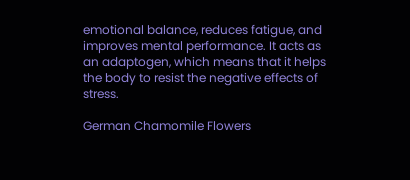emotional balance, reduces fatigue, and improves mental performance. It acts as an adaptogen, which means that it helps the body to resist the negative effects of stress.

German Chamomile Flowers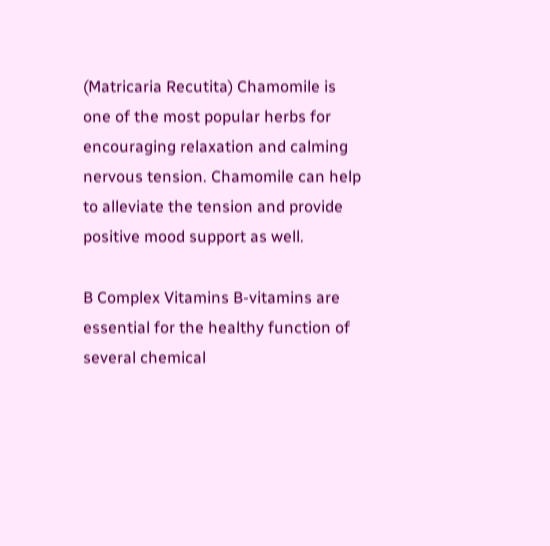(Matricaria Recutita) Chamomile is one of the most popular herbs for encouraging relaxation and calming nervous tension. Chamomile can help to alleviate the tension and provide positive mood support as well.

B Complex Vitamins B-vitamins are essential for the healthy function of several chemical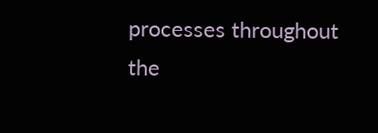processes throughout the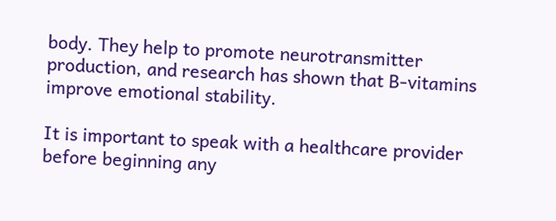body. They help to promote neurotransmitter production, and research has shown that B-vitamins improve emotional stability.

It is important to speak with a healthcare provider before beginning any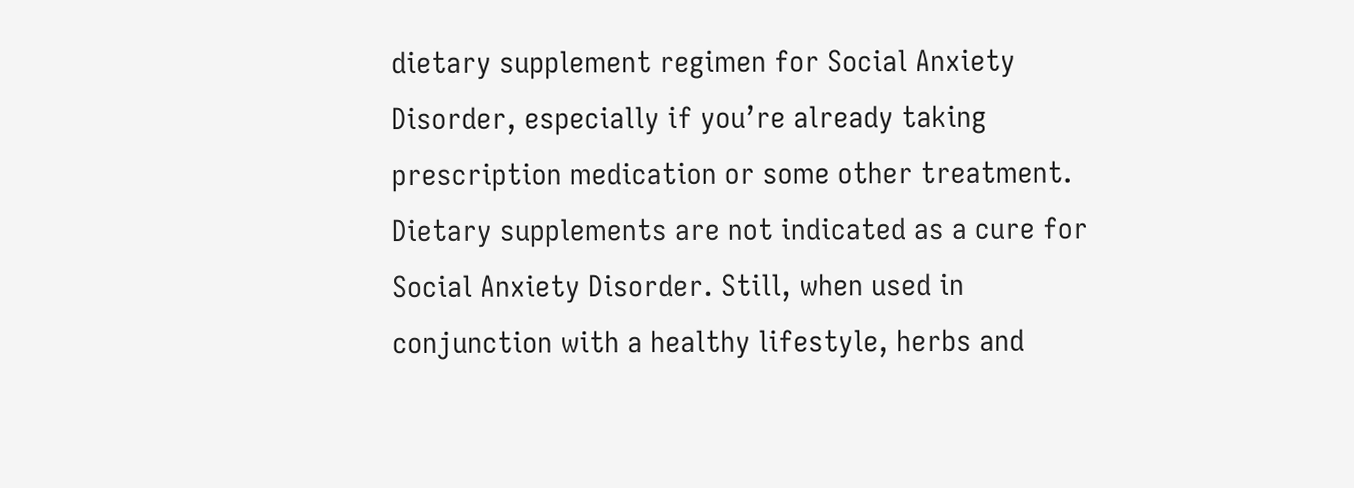dietary supplement regimen for Social Anxiety Disorder, especially if you’re already taking prescription medication or some other treatment. Dietary supplements are not indicated as a cure for Social Anxiety Disorder. Still, when used in conjunction with a healthy lifestyle, herbs and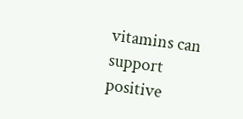vitamins can support positive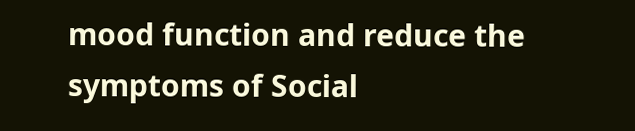mood function and reduce the symptoms of Social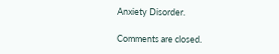Anxiety Disorder.

Comments are closed.